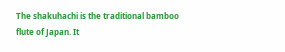The shakuhachi is the traditional bamboo flute of Japan. It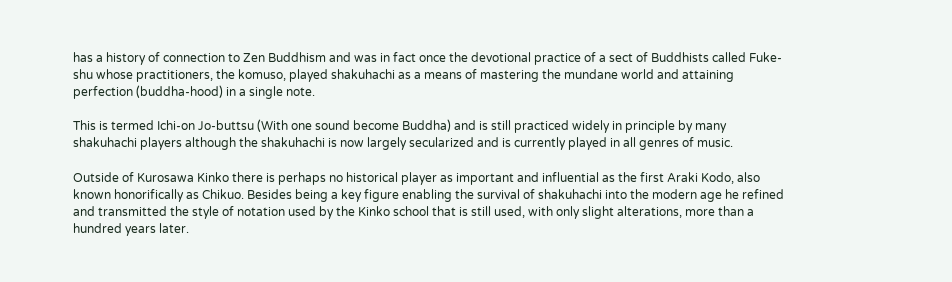has a history of connection to Zen Buddhism and was in fact once the devotional practice of a sect of Buddhists called Fuke-shu whose practitioners, the komuso, played shakuhachi as a means of mastering the mundane world and attaining perfection (buddha-hood) in a single note.

This is termed Ichi-on Jo-buttsu (With one sound become Buddha) and is still practiced widely in principle by many shakuhachi players although the shakuhachi is now largely secularized and is currently played in all genres of music.

Outside of Kurosawa Kinko there is perhaps no historical player as important and influential as the first Araki Kodo, also known honorifically as Chikuo. Besides being a key figure enabling the survival of shakuhachi into the modern age he refined and transmitted the style of notation used by the Kinko school that is still used, with only slight alterations, more than a hundred years later.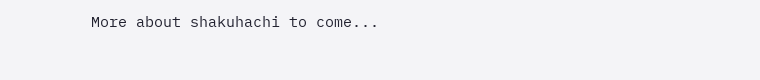More about shakuhachi to come...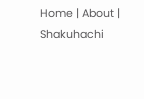Home | About | Shakuhachi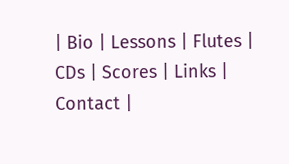| Bio | Lessons | Flutes | CDs | Scores | Links | Contact |